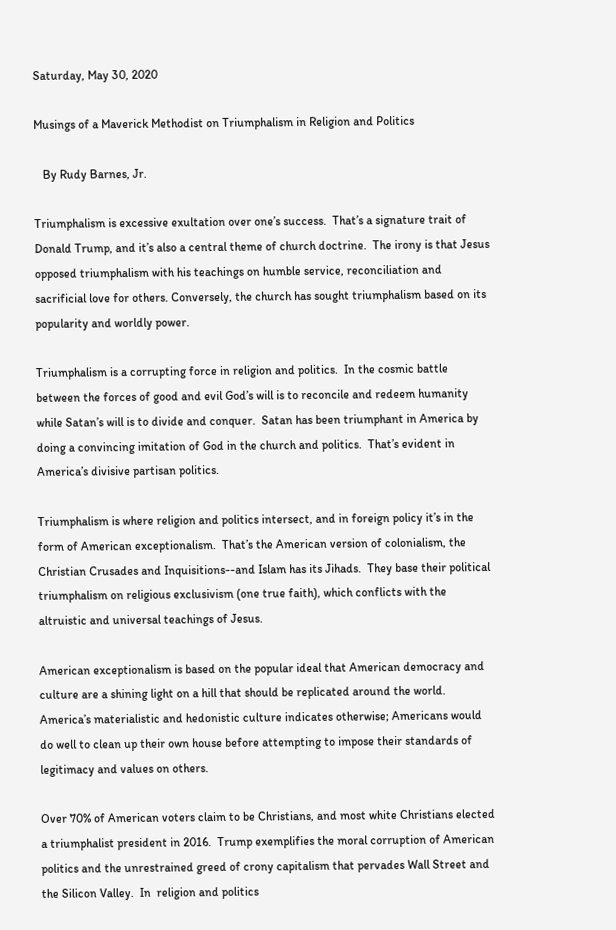Saturday, May 30, 2020

Musings of a Maverick Methodist on Triumphalism in Religion and Politics

   By Rudy Barnes, Jr.

Triumphalism is excessive exultation over one’s success.  That’s a signature trait of Donald Trump, and it’s also a central theme of church doctrine.  The irony is that Jesus opposed triumphalism with his teachings on humble service, reconciliation and sacrificial love for others. Conversely, the church has sought triumphalism based on its popularity and worldly power.

Triumphalism is a corrupting force in religion and politics.  In the cosmic battle between the forces of good and evil God’s will is to reconcile and redeem humanity while Satan’s will is to divide and conquer.  Satan has been triumphant in America by doing a convincing imitation of God in the church and politics.  That’s evident in America’s divisive partisan politics.

Triumphalism is where religion and politics intersect, and in foreign policy it’s in the form of American exceptionalism.  That’s the American version of colonialism, the Christian Crusades and Inquisitions--and Islam has its Jihads.  They base their political triumphalism on religious exclusivism (one true faith), which conflicts with the altruistic and universal teachings of Jesus.

American exceptionalism is based on the popular ideal that American democracy and culture are a shining light on a hill that should be replicated around the world.  America’s materialistic and hedonistic culture indicates otherwise; Americans would do well to clean up their own house before attempting to impose their standards of legitimacy and values on others.

Over 70% of American voters claim to be Christians, and most white Christians elected a triumphalist president in 2016.  Trump exemplifies the moral corruption of American politics and the unrestrained greed of crony capitalism that pervades Wall Street and the Silicon Valley.  In  religion and politics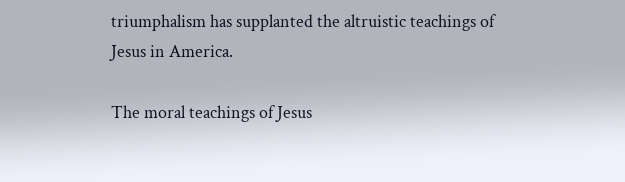triumphalism has supplanted the altruistic teachings of Jesus in America.

The moral teachings of Jesus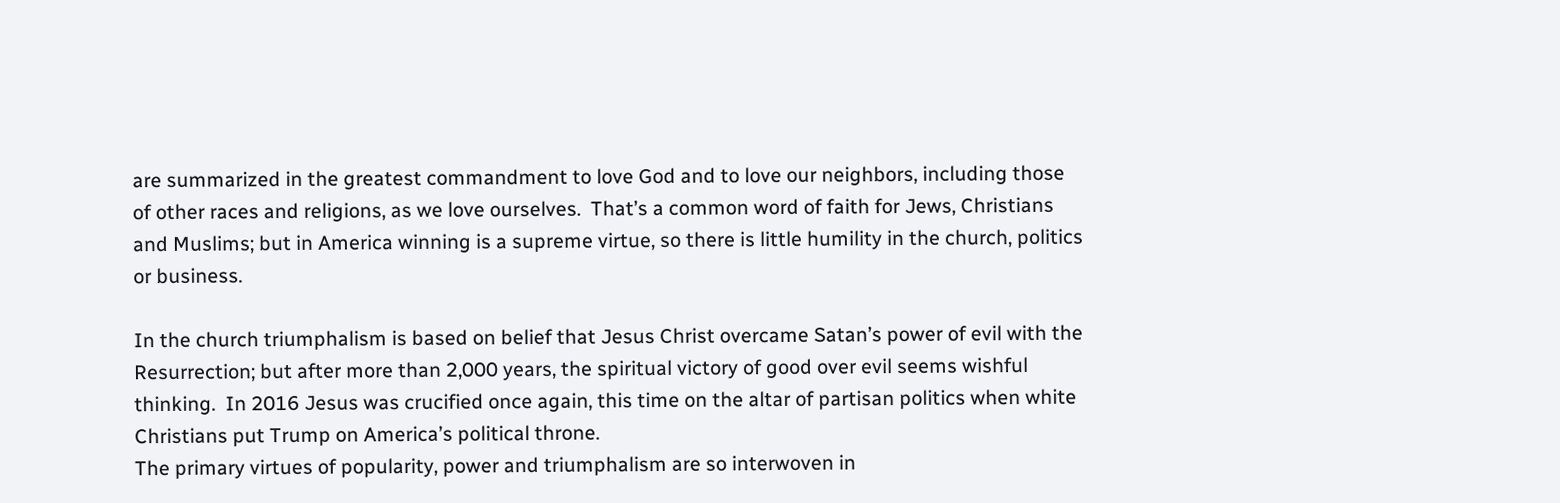are summarized in the greatest commandment to love God and to love our neighbors, including those of other races and religions, as we love ourselves.  That’s a common word of faith for Jews, Christians and Muslims; but in America winning is a supreme virtue, so there is little humility in the church, politics or business.

In the church triumphalism is based on belief that Jesus Christ overcame Satan’s power of evil with the Resurrection; but after more than 2,000 years, the spiritual victory of good over evil seems wishful thinking.  In 2016 Jesus was crucified once again, this time on the altar of partisan politics when white Christians put Trump on America’s political throne.
The primary virtues of popularity, power and triumphalism are so interwoven in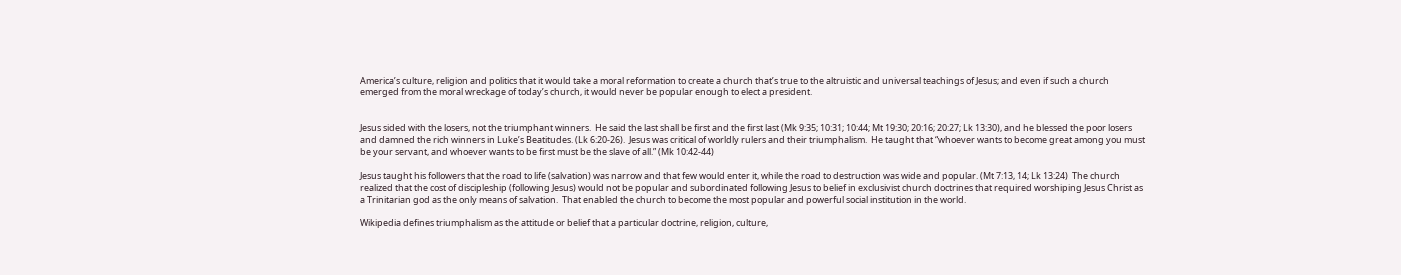America’s culture, religion and politics that it would take a moral reformation to create a church that’s true to the altruistic and universal teachings of Jesus; and even if such a church emerged from the moral wreckage of today’s church, it would never be popular enough to elect a president.


Jesus sided with the losers, not the triumphant winners.  He said the last shall be first and the first last (Mk 9:35; 10:31; 10:44; Mt 19:30; 20:16; 20:27; Lk 13:30), and he blessed the poor losers and damned the rich winners in Luke’s Beatitudes. (Lk 6:20-26).  Jesus was critical of worldly rulers and their triumphalism.  He taught that “whoever wants to become great among you must be your servant, and whoever wants to be first must be the slave of all.” (Mk 10:42-44)

Jesus taught his followers that the road to life (salvation) was narrow and that few would enter it, while the road to destruction was wide and popular. (Mt 7:13, 14; Lk 13:24)  The church realized that the cost of discipleship (following Jesus) would not be popular and subordinated following Jesus to belief in exclusivist church doctrines that required worshiping Jesus Christ as a Trinitarian god as the only means of salvation.  That enabled the church to become the most popular and powerful social institution in the world.

Wikipedia defines triumphalism as the attitude or belief that a particular doctrine, religion, culture,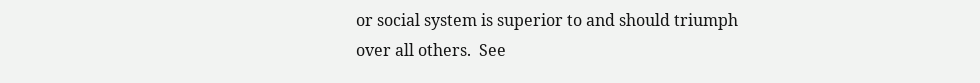or social system is superior to and should triumph over all others.  See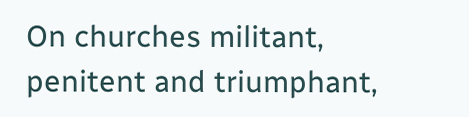On churches militant, penitent and triumphant,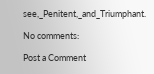see,_Penitent,_and_Triumphant.

No comments:

Post a Comment